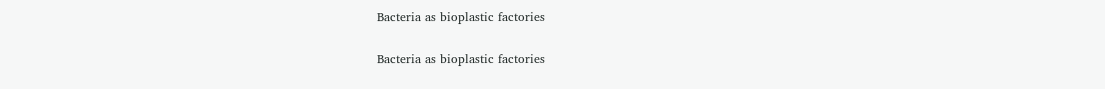Bacteria as bioplastic factories

Bacteria as bioplastic factories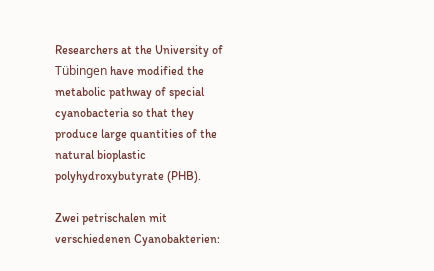Researchers at the University of Tübingen have modified the metabolic pathway of special cyanobacteria so that they produce large quantities of the natural bioplastic polyhydroxybutyrate (PHB).

Zwei petrischalen mit verschiedenen Cyanobakterien: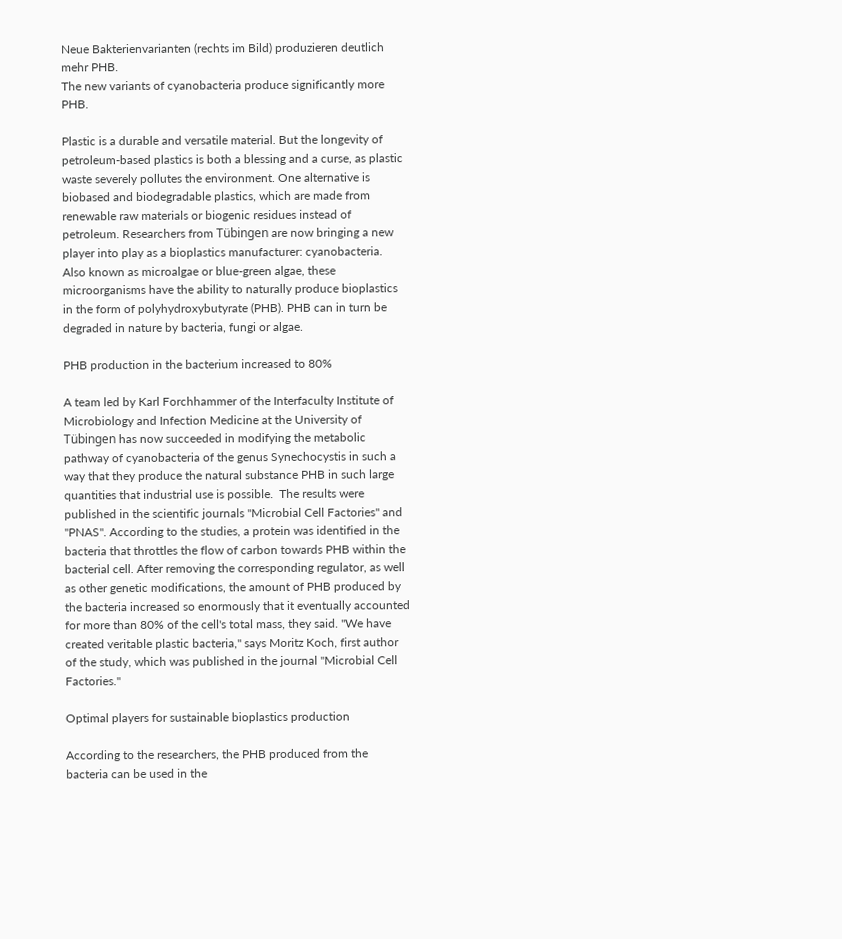Neue Bakterienvarianten (rechts im Bild) produzieren deutlich mehr PHB.
The new variants of cyanobacteria produce significantly more PHB.

Plastic is a durable and versatile material. But the longevity of petroleum-based plastics is both a blessing and a curse, as plastic waste severely pollutes the environment. One alternative is biobased and biodegradable plastics, which are made from renewable raw materials or biogenic residues instead of petroleum. Researchers from Tübingen are now bringing a new player into play as a bioplastics manufacturer: cyanobacteria. Also known as microalgae or blue-green algae, these microorganisms have the ability to naturally produce bioplastics in the form of polyhydroxybutyrate (PHB). PHB can in turn be degraded in nature by bacteria, fungi or algae.

PHB production in the bacterium increased to 80%

A team led by Karl Forchhammer of the Interfaculty Institute of Microbiology and Infection Medicine at the University of Tübingen has now succeeded in modifying the metabolic pathway of cyanobacteria of the genus Synechocystis in such a way that they produce the natural substance PHB in such large quantities that industrial use is possible.  The results were published in the scientific journals "Microbial Cell Factories" and "PNAS". According to the studies, a protein was identified in the bacteria that throttles the flow of carbon towards PHB within the bacterial cell. After removing the corresponding regulator, as well as other genetic modifications, the amount of PHB produced by the bacteria increased so enormously that it eventually accounted for more than 80% of the cell's total mass, they said. "We have created veritable plastic bacteria," says Moritz Koch, first author of the study, which was published in the journal "Microbial Cell Factories."

Optimal players for sustainable bioplastics production

According to the researchers, the PHB produced from the bacteria can be used in the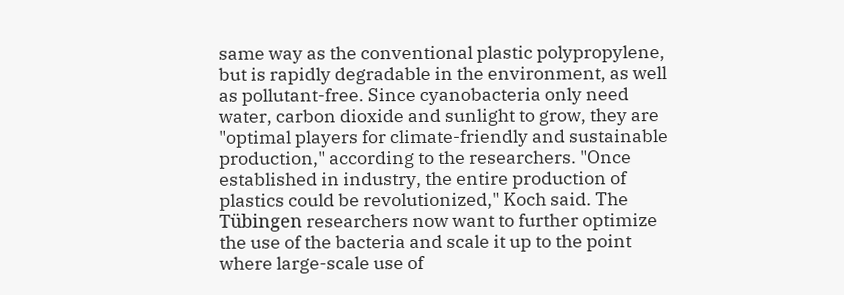same way as the conventional plastic polypropylene, but is rapidly degradable in the environment, as well as pollutant-free. Since cyanobacteria only need water, carbon dioxide and sunlight to grow, they are "optimal players for climate-friendly and sustainable production," according to the researchers. "Once established in industry, the entire production of plastics could be revolutionized," Koch said. The Tübingen researchers now want to further optimize the use of the bacteria and scale it up to the point where large-scale use of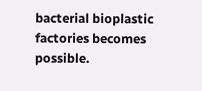bacterial bioplastic factories becomes possible.